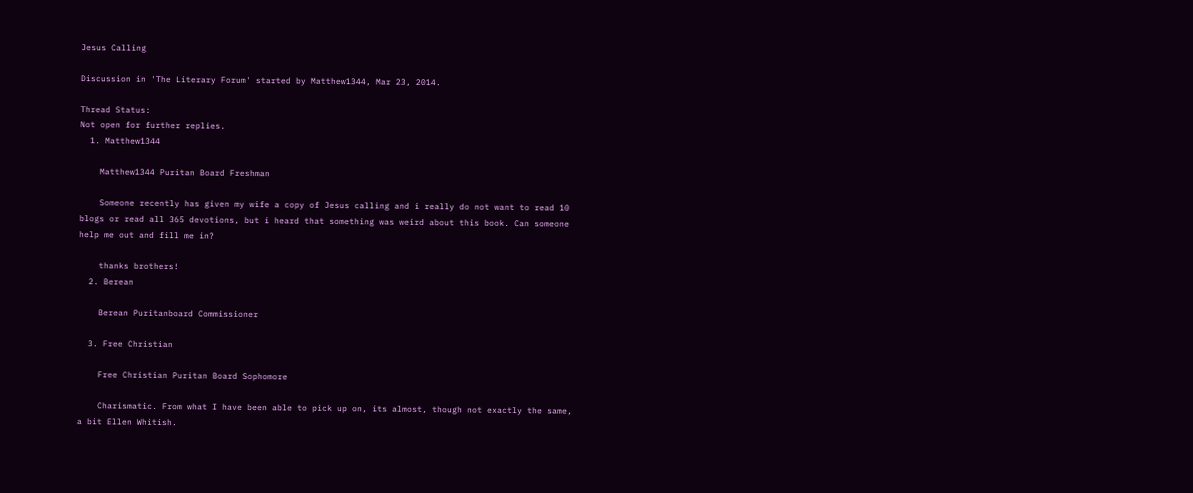Jesus Calling

Discussion in 'The Literary Forum' started by Matthew1344, Mar 23, 2014.

Thread Status:
Not open for further replies.
  1. Matthew1344

    Matthew1344 Puritan Board Freshman

    Someone recently has given my wife a copy of Jesus calling and i really do not want to read 10 blogs or read all 365 devotions, but i heard that something was weird about this book. Can someone help me out and fill me in?

    thanks brothers!
  2. Berean

    Berean Puritanboard Commissioner

  3. Free Christian

    Free Christian Puritan Board Sophomore

    Charismatic. From what I have been able to pick up on, its almost, though not exactly the same, a bit Ellen Whitish.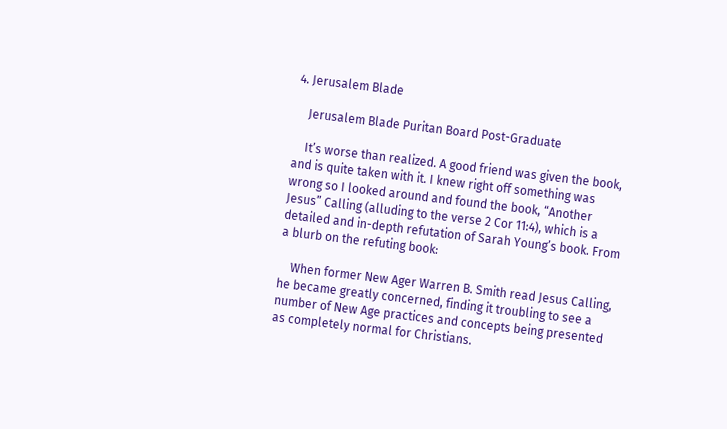4. Jerusalem Blade

    Jerusalem Blade Puritan Board Post-Graduate

    It’s worse than realized. A good friend was given the book, and is quite taken with it. I knew right off something was wrong so I looked around and found the book, “Another Jesus” Calling (alluding to the verse 2 Cor 11:4), which is a detailed and in-depth refutation of Sarah Young’s book. From a blurb on the refuting book:

    When former New Ager Warren B. Smith read Jesus Calling, he became greatly concerned, finding it troubling to see a number of New Age practices and concepts being presented as completely normal for Christians.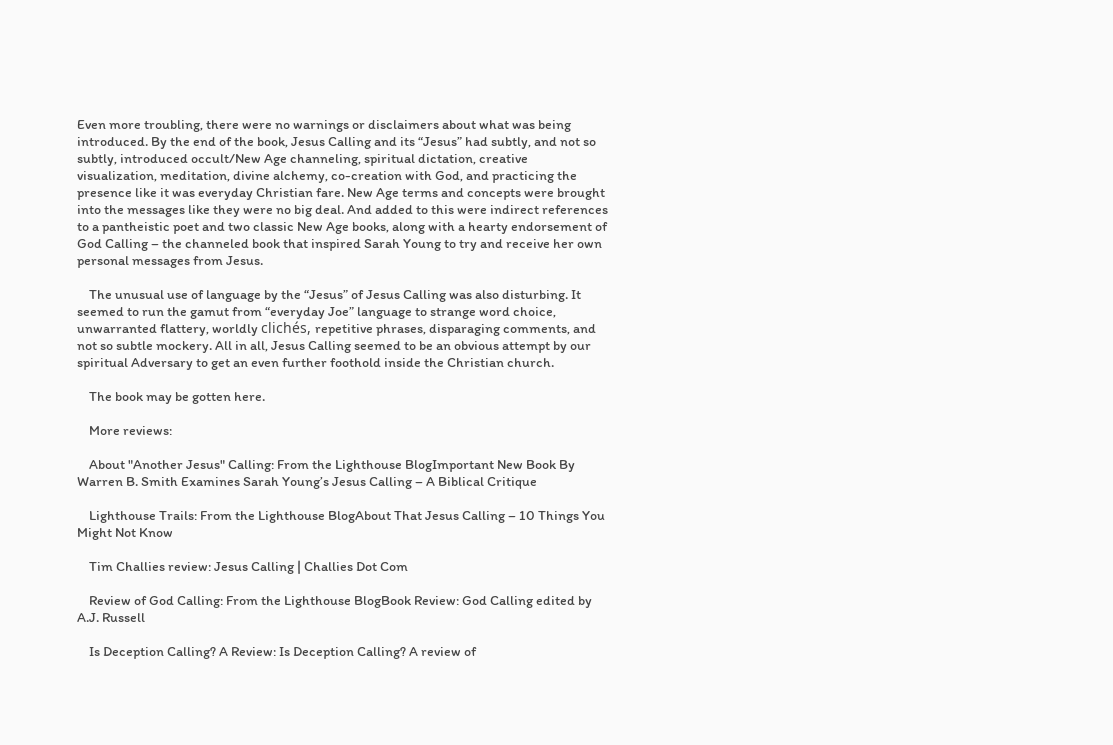Even more troubling, there were no warnings or disclaimers about what was being introduced. By the end of the book, Jesus Calling and its “Jesus” had subtly, and not so subtly, introduced occult/New Age channeling, spiritual dictation, creative visualization, meditation, divine alchemy, co-creation with God, and practicing the presence like it was everyday Christian fare. New Age terms and concepts were brought into the messages like they were no big deal. And added to this were indirect references to a pantheistic poet and two classic New Age books, along with a hearty endorsement of God Calling – the channeled book that inspired Sarah Young to try and receive her own personal messages from Jesus.

    The unusual use of language by the “Jesus” of Jesus Calling was also disturbing. It seemed to run the gamut from “everyday Joe” language to strange word choice, unwarranted flattery, worldly clichés, repetitive phrases, disparaging comments, and not so subtle mockery. All in all, Jesus Calling seemed to be an obvious attempt by our spiritual Adversary to get an even further foothold inside the Christian church.

    The book may be gotten here.

    More reviews:

    About "Another Jesus" Calling: From the Lighthouse BlogImportant New Book By Warren B. Smith Examines Sarah Young’s Jesus Calling – A Biblical Critique

    Lighthouse Trails: From the Lighthouse BlogAbout That Jesus Calling – 10 Things You Might Not Know

    Tim Challies review: Jesus Calling | Challies Dot Com

    Review of God Calling: From the Lighthouse BlogBook Review: God Calling edited by A.J. Russell

    Is Deception Calling? A Review: Is Deception Calling? A review of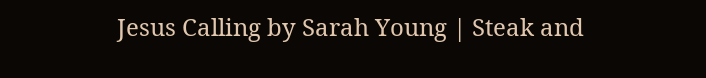Jesus Calling by Sarah Young | Steak and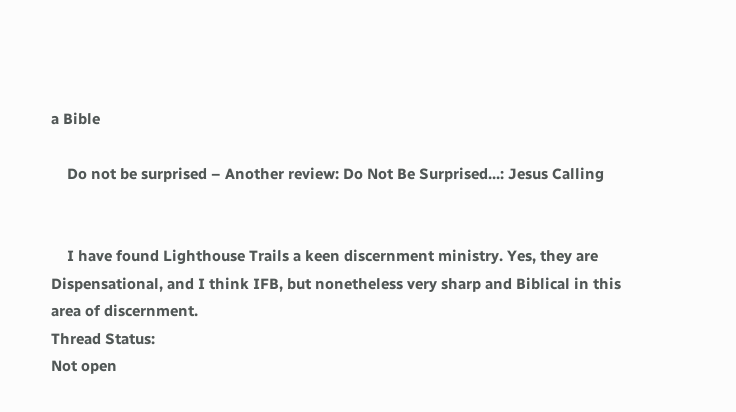a Bible

    Do not be surprised – Another review: Do Not Be Surprised...: Jesus Calling


    I have found Lighthouse Trails a keen discernment ministry. Yes, they are Dispensational, and I think IFB, but nonetheless very sharp and Biblical in this area of discernment.
Thread Status:
Not open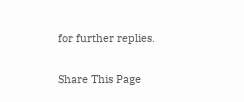for further replies.

Share This Page